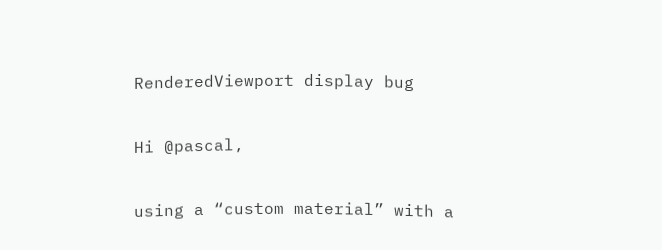RenderedViewport display bug

Hi @pascal,

using a “custom material” with a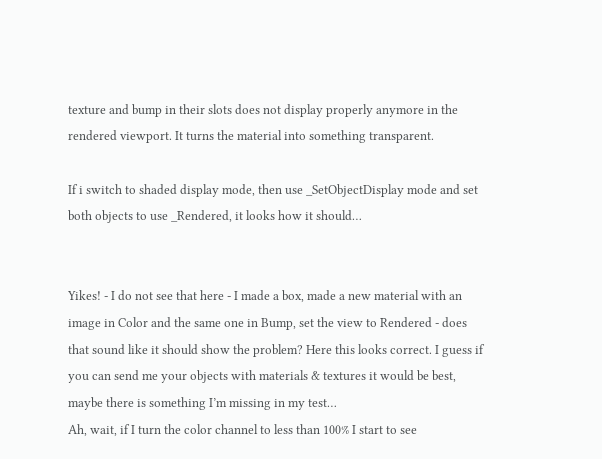texture and bump in their slots does not display properly anymore in the rendered viewport. It turns the material into something transparent.

If i switch to shaded display mode, then use _SetObjectDisplay mode and set both objects to use _Rendered, it looks how it should…


Yikes! - I do not see that here - I made a box, made a new material with an image in Color and the same one in Bump, set the view to Rendered - does that sound like it should show the problem? Here this looks correct. I guess if you can send me your objects with materials & textures it would be best, maybe there is something I’m missing in my test…
Ah, wait, if I turn the color channel to less than 100% I start to see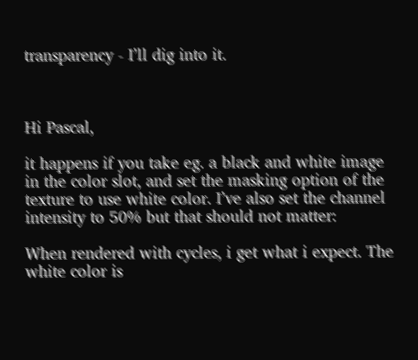transparency - I’ll dig into it.



Hi Pascal,

it happens if you take eg. a black and white image in the color slot, and set the masking option of the texture to use white color. I’ve also set the channel intensity to 50% but that should not matter:

When rendered with cycles, i get what i expect. The white color is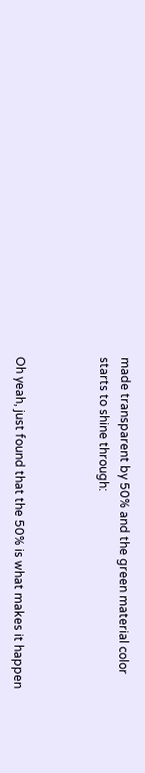made transparent by 50% and the green material color starts to shine through:



Oh yeah, just found that the 50% is what makes it happen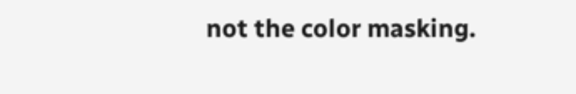not the color masking.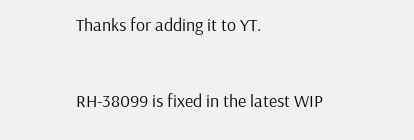Thanks for adding it to YT.


RH-38099 is fixed in the latest WIP